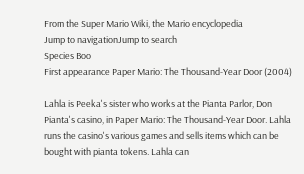From the Super Mario Wiki, the Mario encyclopedia
Jump to navigationJump to search
Species Boo
First appearance Paper Mario: The Thousand-Year Door (2004)

Lahla is Peeka's sister who works at the Pianta Parlor, Don Pianta's casino, in Paper Mario: The Thousand-Year Door. Lahla runs the casino's various games and sells items which can be bought with pianta tokens. Lahla can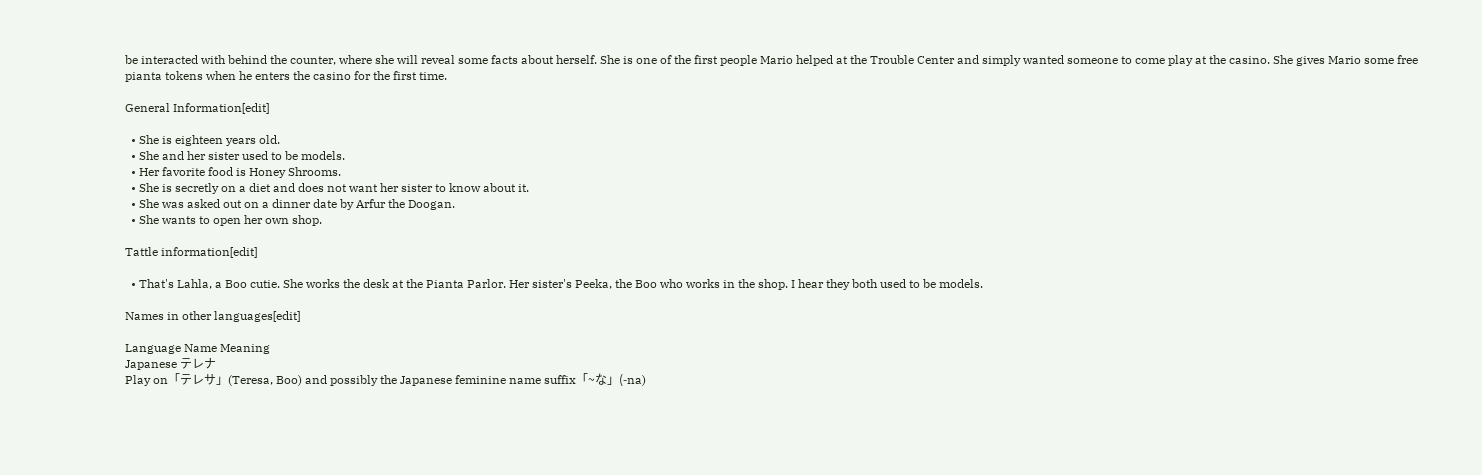be interacted with behind the counter, where she will reveal some facts about herself. She is one of the first people Mario helped at the Trouble Center and simply wanted someone to come play at the casino. She gives Mario some free pianta tokens when he enters the casino for the first time.

General Information[edit]

  • She is eighteen years old.
  • She and her sister used to be models.
  • Her favorite food is Honey Shrooms.
  • She is secretly on a diet and does not want her sister to know about it.
  • She was asked out on a dinner date by Arfur the Doogan.
  • She wants to open her own shop.

Tattle information[edit]

  • That's Lahla, a Boo cutie. She works the desk at the Pianta Parlor. Her sister's Peeka, the Boo who works in the shop. I hear they both used to be models.

Names in other languages[edit]

Language Name Meaning
Japanese テレナ
Play on「テレサ」(Teresa, Boo) and possibly the Japanese feminine name suffix「~な」(-na)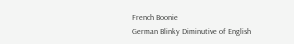French Boonie
German Blinky Diminutive of English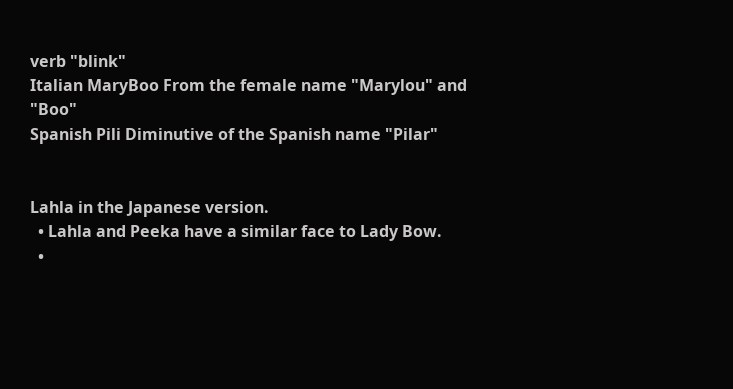verb "blink"
Italian MaryBoo From the female name "Marylou" and "Boo"
Spanish Pili Diminutive of the Spanish name "Pilar"


Lahla in the Japanese version.
  • Lahla and Peeka have a similar face to Lady Bow.
  •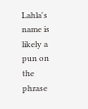Lahla's name is likely a pun on the phrase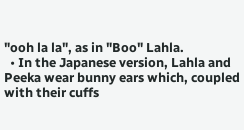"ooh la la", as in "Boo" Lahla.
  • In the Japanese version, Lahla and Peeka wear bunny ears which, coupled with their cuffs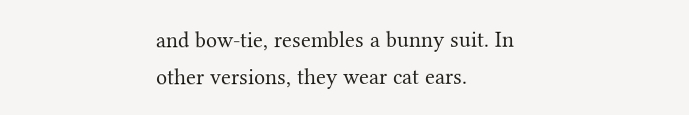and bow-tie, resembles a bunny suit. In other versions, they wear cat ears.